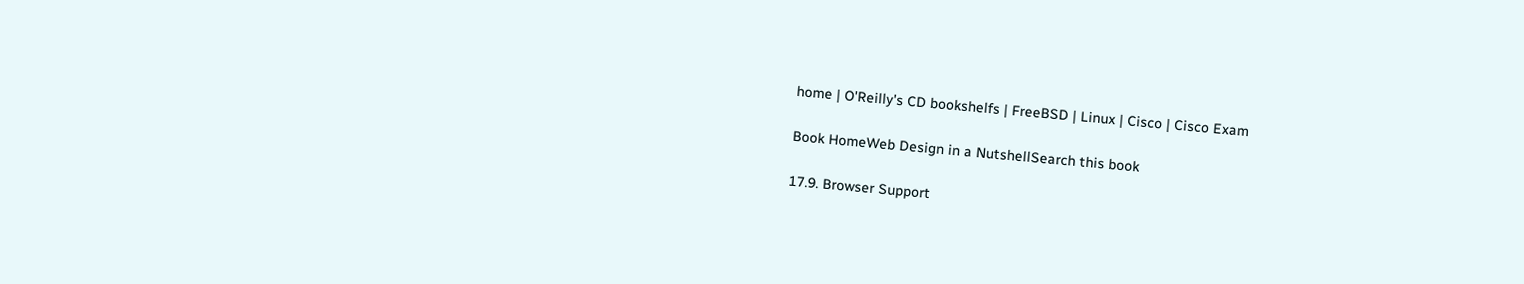home | O'Reilly's CD bookshelfs | FreeBSD | Linux | Cisco | Cisco Exam

Book HomeWeb Design in a NutshellSearch this book

17.9. Browser Support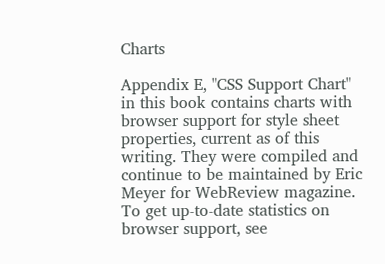Charts

Appendix E, "CSS Support Chart" in this book contains charts with browser support for style sheet properties, current as of this writing. They were compiled and continue to be maintained by Eric Meyer for WebReview magazine. To get up-to-date statistics on browser support, see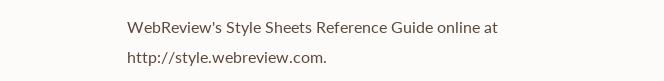WebReview's Style Sheets Reference Guide online at http://style.webreview.com.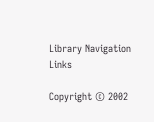Library Navigation Links

Copyright © 2002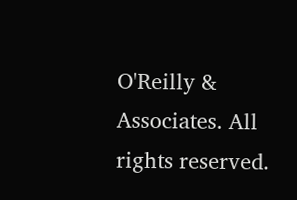O'Reilly & Associates. All rights reserved.